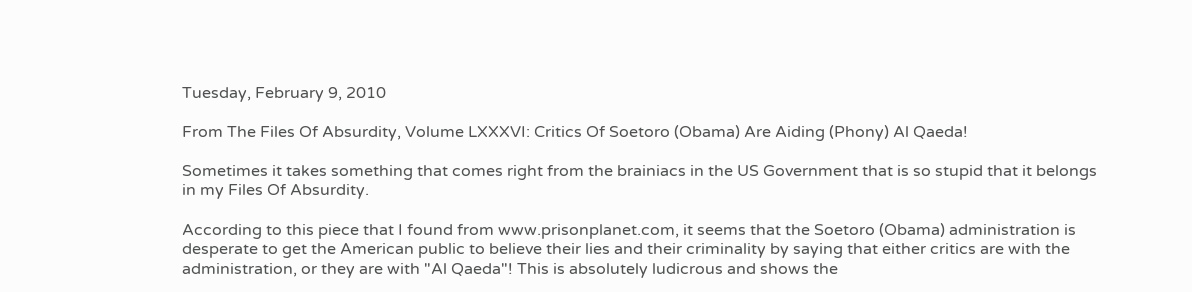Tuesday, February 9, 2010

From The Files Of Absurdity, Volume LXXXVI: Critics Of Soetoro (Obama) Are Aiding (Phony) Al Qaeda!

Sometimes it takes something that comes right from the brainiacs in the US Government that is so stupid that it belongs in my Files Of Absurdity.

According to this piece that I found from www.prisonplanet.com, it seems that the Soetoro (Obama) administration is desperate to get the American public to believe their lies and their criminality by saying that either critics are with the administration, or they are with "Al Qaeda"! This is absolutely ludicrous and shows the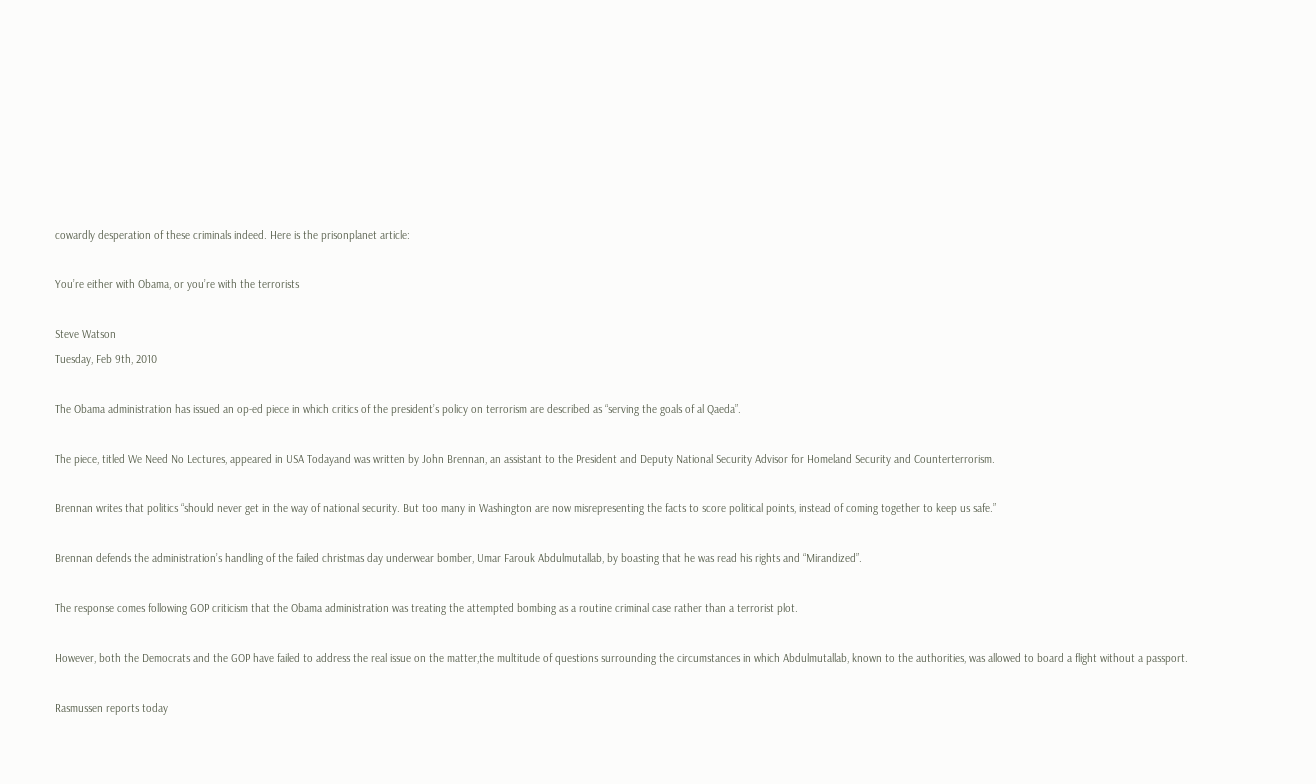cowardly desperation of these criminals indeed. Here is the prisonplanet article:

You’re either with Obama, or you’re with the terrorists

Steve Watson
Tuesday, Feb 9th, 2010

The Obama administration has issued an op-ed piece in which critics of the president’s policy on terrorism are described as “serving the goals of al Qaeda”.

The piece, titled We Need No Lectures, appeared in USA Todayand was written by John Brennan, an assistant to the President and Deputy National Security Advisor for Homeland Security and Counterterrorism.

Brennan writes that politics “should never get in the way of national security. But too many in Washington are now misrepresenting the facts to score political points, instead of coming together to keep us safe.”

Brennan defends the administration’s handling of the failed christmas day underwear bomber, Umar Farouk Abdulmutallab, by boasting that he was read his rights and “Mirandized”.

The response comes following GOP criticism that the Obama administration was treating the attempted bombing as a routine criminal case rather than a terrorist plot.

However, both the Democrats and the GOP have failed to address the real issue on the matter,the multitude of questions surrounding the circumstances in which Abdulmutallab, known to the authorities, was allowed to board a flight without a passport.

Rasmussen reports today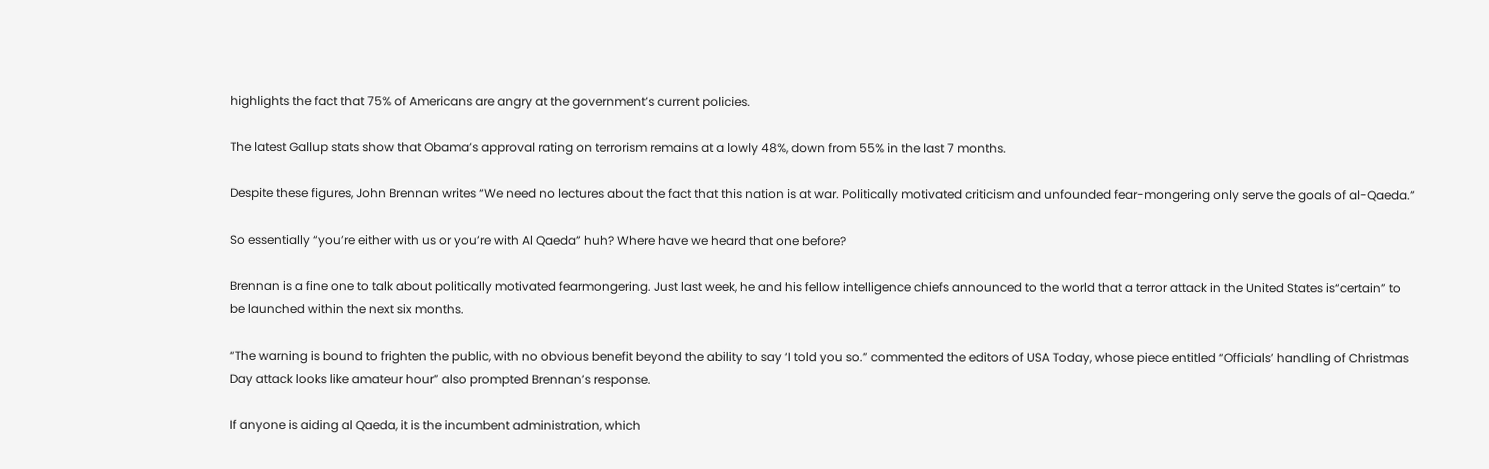highlights the fact that 75% of Americans are angry at the government’s current policies.

The latest Gallup stats show that Obama’s approval rating on terrorism remains at a lowly 48%, down from 55% in the last 7 months.

Despite these figures, John Brennan writes “We need no lectures about the fact that this nation is at war. Politically motivated criticism and unfounded fear-mongering only serve the goals of al-Qaeda.”

So essentially “you’re either with us or you’re with Al Qaeda” huh? Where have we heard that one before?

Brennan is a fine one to talk about politically motivated fearmongering. Just last week, he and his fellow intelligence chiefs announced to the world that a terror attack in the United States is“certain” to be launched within the next six months.

“The warning is bound to frighten the public, with no obvious benefit beyond the ability to say ‘I told you so.” commented the editors of USA Today, whose piece entitled “Officials’ handling of Christmas Day attack looks like amateur hour” also prompted Brennan’s response.

If anyone is aiding al Qaeda, it is the incumbent administration, which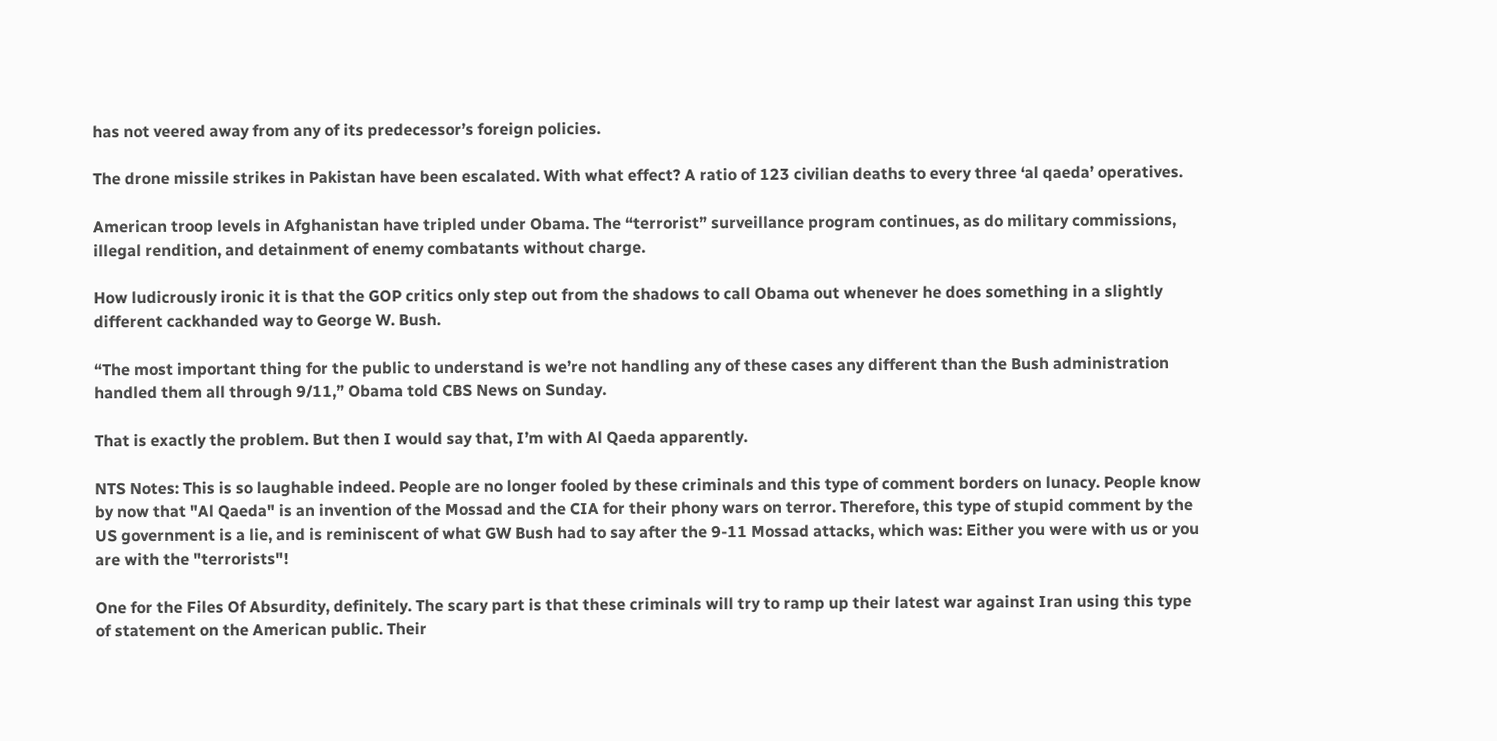has not veered away from any of its predecessor’s foreign policies.

The drone missile strikes in Pakistan have been escalated. With what effect? A ratio of 123 civilian deaths to every three ‘al qaeda’ operatives.

American troop levels in Afghanistan have tripled under Obama. The “terrorist” surveillance program continues, as do military commissions, illegal rendition, and detainment of enemy combatants without charge.

How ludicrously ironic it is that the GOP critics only step out from the shadows to call Obama out whenever he does something in a slightly different cackhanded way to George W. Bush.

“The most important thing for the public to understand is we’re not handling any of these cases any different than the Bush administration handled them all through 9/11,” Obama told CBS News on Sunday.

That is exactly the problem. But then I would say that, I’m with Al Qaeda apparently.

NTS Notes: This is so laughable indeed. People are no longer fooled by these criminals and this type of comment borders on lunacy. People know by now that "Al Qaeda" is an invention of the Mossad and the CIA for their phony wars on terror. Therefore, this type of stupid comment by the US government is a lie, and is reminiscent of what GW Bush had to say after the 9-11 Mossad attacks, which was: Either you were with us or you are with the "terrorists"!

One for the Files Of Absurdity, definitely. The scary part is that these criminals will try to ramp up their latest war against Iran using this type of statement on the American public. Their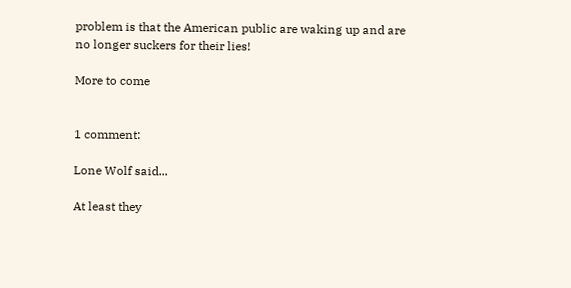problem is that the American public are waking up and are no longer suckers for their lies!

More to come


1 comment:

Lone Wolf said...

At least they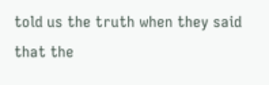told us the truth when they said that the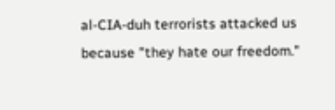al-CIA-duh terrorists attacked us because "they hate our freedom."